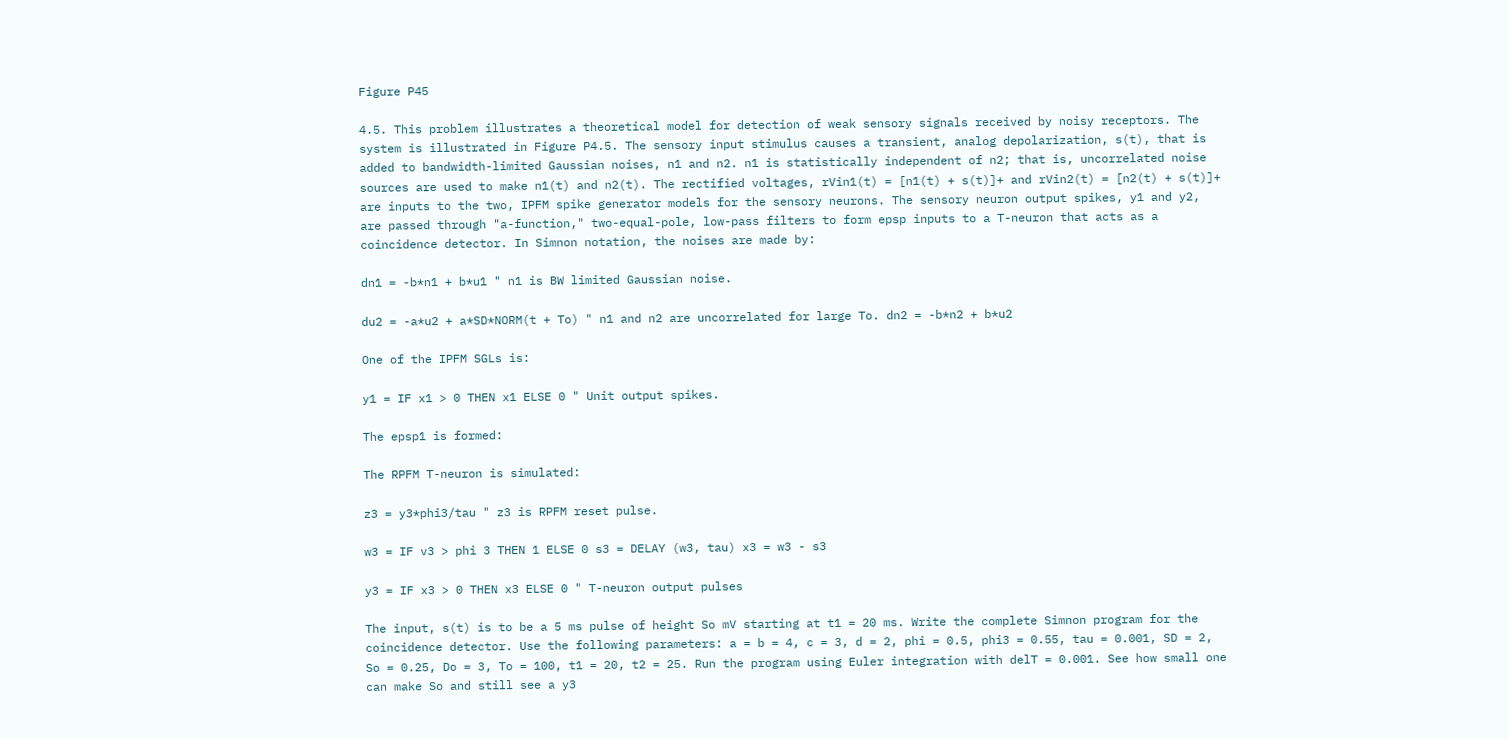Figure P45

4.5. This problem illustrates a theoretical model for detection of weak sensory signals received by noisy receptors. The system is illustrated in Figure P4.5. The sensory input stimulus causes a transient, analog depolarization, s(t), that is added to bandwidth-limited Gaussian noises, n1 and n2. n1 is statistically independent of n2; that is, uncorrelated noise sources are used to make n1(t) and n2(t). The rectified voltages, rVin1(t) = [n1(t) + s(t)]+ and rVin2(t) = [n2(t) + s(t)]+ are inputs to the two, IPFM spike generator models for the sensory neurons. The sensory neuron output spikes, y1 and y2, are passed through "a-function," two-equal-pole, low-pass filters to form epsp inputs to a T-neuron that acts as a coincidence detector. In Simnon notation, the noises are made by:

dn1 = -b*n1 + b*u1 " n1 is BW limited Gaussian noise.

du2 = -a*u2 + a*SD*NORM(t + To) " n1 and n2 are uncorrelated for large To. dn2 = -b*n2 + b*u2

One of the IPFM SGLs is:

y1 = IF x1 > 0 THEN x1 ELSE 0 " Unit output spikes.

The epsp1 is formed:

The RPFM T-neuron is simulated:

z3 = y3*phi3/tau " z3 is RPFM reset pulse.

w3 = IF v3 > phi 3 THEN 1 ELSE 0 s3 = DELAY (w3, tau) x3 = w3 - s3

y3 = IF x3 > 0 THEN x3 ELSE 0 " T-neuron output pulses

The input, s(t) is to be a 5 ms pulse of height So mV starting at t1 = 20 ms. Write the complete Simnon program for the coincidence detector. Use the following parameters: a = b = 4, c = 3, d = 2, phi = 0.5, phi3 = 0.55, tau = 0.001, SD = 2, So = 0.25, Do = 3, To = 100, t1 = 20, t2 = 25. Run the program using Euler integration with delT = 0.001. See how small one can make So and still see a y3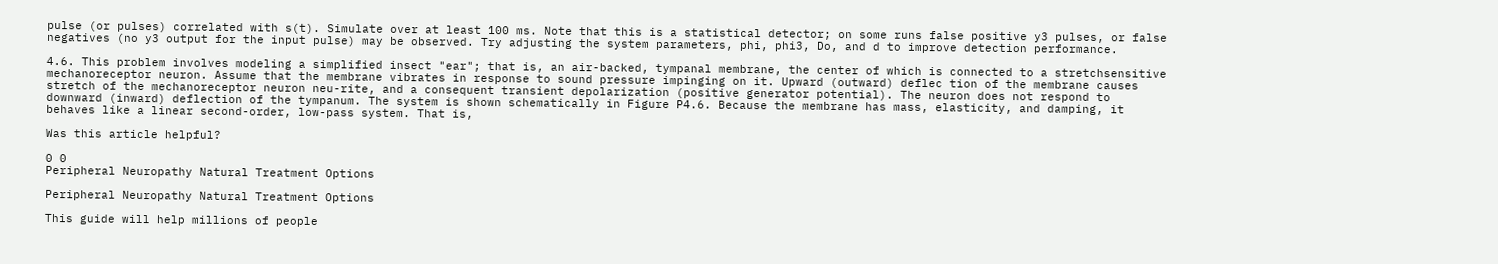pulse (or pulses) correlated with s(t). Simulate over at least 100 ms. Note that this is a statistical detector; on some runs false positive y3 pulses, or false negatives (no y3 output for the input pulse) may be observed. Try adjusting the system parameters, phi, phi3, Do, and d to improve detection performance.

4.6. This problem involves modeling a simplified insect "ear"; that is, an air-backed, tympanal membrane, the center of which is connected to a stretchsensitive mechanoreceptor neuron. Assume that the membrane vibrates in response to sound pressure impinging on it. Upward (outward) deflec tion of the membrane causes stretch of the mechanoreceptor neuron neu-rite, and a consequent transient depolarization (positive generator potential). The neuron does not respond to downward (inward) deflection of the tympanum. The system is shown schematically in Figure P4.6. Because the membrane has mass, elasticity, and damping, it behaves like a linear second-order, low-pass system. That is,

Was this article helpful?

0 0
Peripheral Neuropathy Natural Treatment Options

Peripheral Neuropathy Natural Treatment Options

This guide will help millions of people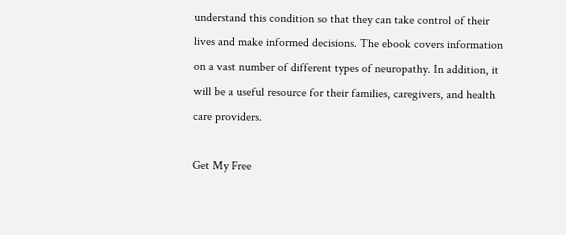understand this condition so that they can take control of their lives and make informed decisions. The ebook covers information on a vast number of different types of neuropathy. In addition, it will be a useful resource for their families, caregivers, and health care providers.

Get My Free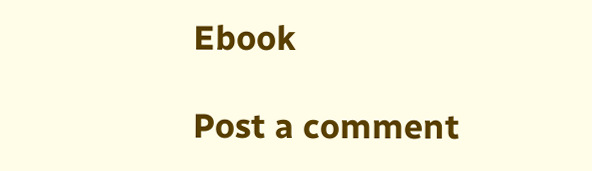Ebook

Post a comment